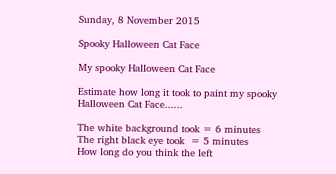Sunday, 8 November 2015

Spooky Halloween Cat Face

My spooky Halloween Cat Face

Estimate how long it took to paint my spooky Halloween Cat Face......

The white background took = 6 minutes
The right black eye took  = 5 minutes
How long do you think the left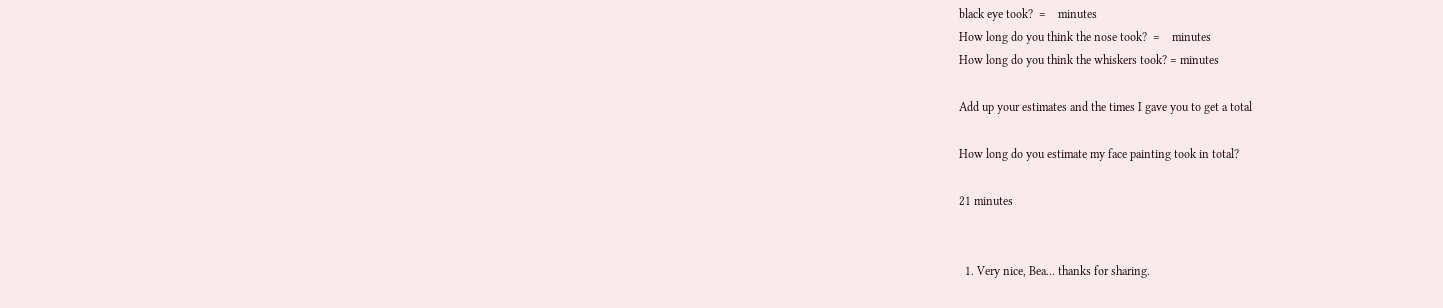black eye took?  =    minutes
How long do you think the nose took?  =    minutes
How long do you think the whiskers took? = minutes

Add up your estimates and the times I gave you to get a total

How long do you estimate my face painting took in total?

21 minutes


  1. Very nice, Bea... thanks for sharing.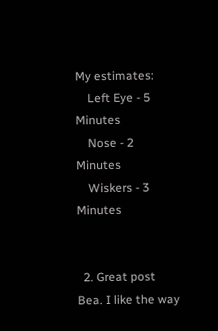My estimates:
    Left Eye - 5 Minutes
    Nose - 2 Minutes
    Wiskers - 3 Minutes


  2. Great post Bea. I like the way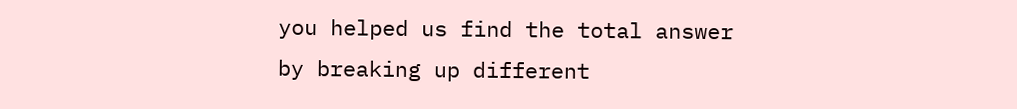you helped us find the total answer by breaking up different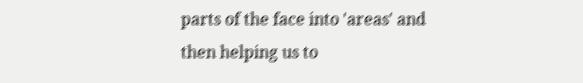parts of the face into 'areas' and then helping us to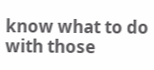know what to do with those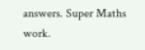answers. Super Maths work.